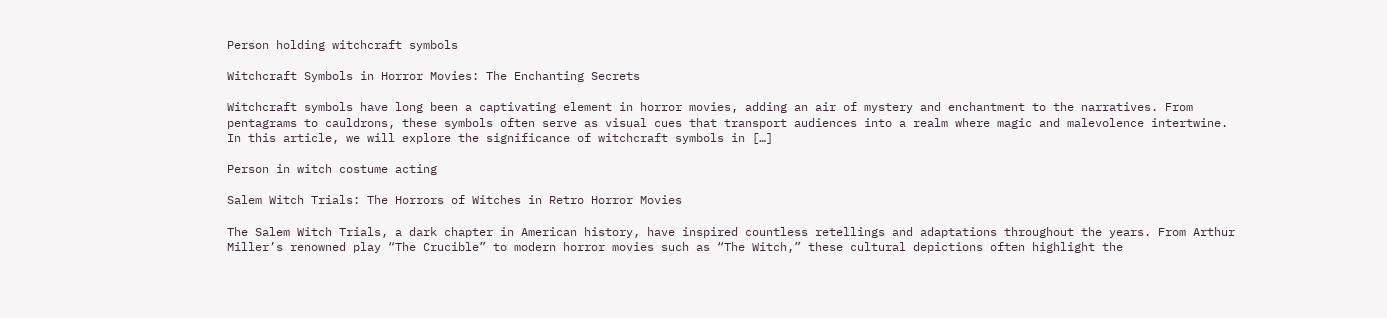Person holding witchcraft symbols

Witchcraft Symbols in Horror Movies: The Enchanting Secrets

Witchcraft symbols have long been a captivating element in horror movies, adding an air of mystery and enchantment to the narratives. From pentagrams to cauldrons, these symbols often serve as visual cues that transport audiences into a realm where magic and malevolence intertwine. In this article, we will explore the significance of witchcraft symbols in […]

Person in witch costume acting

Salem Witch Trials: The Horrors of Witches in Retro Horror Movies

The Salem Witch Trials, a dark chapter in American history, have inspired countless retellings and adaptations throughout the years. From Arthur Miller’s renowned play “The Crucible” to modern horror movies such as “The Witch,” these cultural depictions often highlight the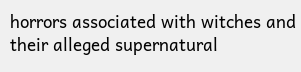horrors associated with witches and their alleged supernatural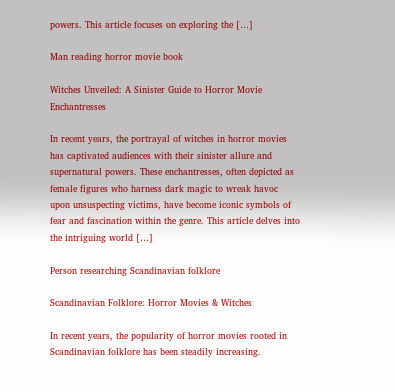powers. This article focuses on exploring the […]

Man reading horror movie book

Witches Unveiled: A Sinister Guide to Horror Movie Enchantresses

In recent years, the portrayal of witches in horror movies has captivated audiences with their sinister allure and supernatural powers. These enchantresses, often depicted as female figures who harness dark magic to wreak havoc upon unsuspecting victims, have become iconic symbols of fear and fascination within the genre. This article delves into the intriguing world […]

Person researching Scandinavian folklore

Scandinavian Folklore: Horror Movies & Witches

In recent years, the popularity of horror movies rooted in Scandinavian folklore has been steadily increasing.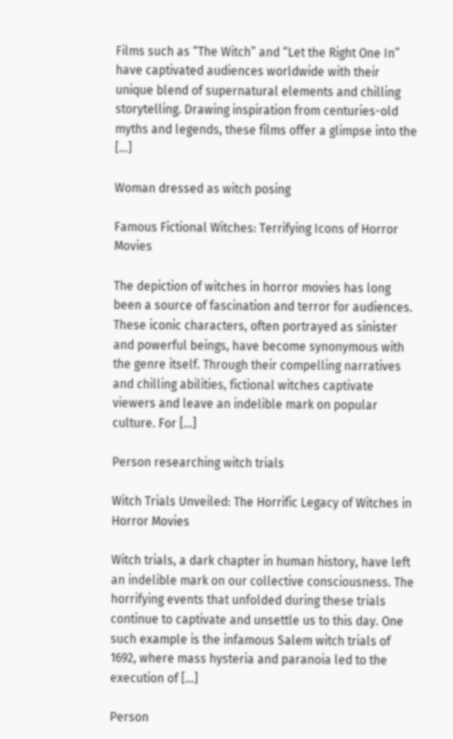Films such as “The Witch” and “Let the Right One In” have captivated audiences worldwide with their unique blend of supernatural elements and chilling storytelling. Drawing inspiration from centuries-old myths and legends, these films offer a glimpse into the […]

Woman dressed as witch posing

Famous Fictional Witches: Terrifying Icons of Horror Movies

The depiction of witches in horror movies has long been a source of fascination and terror for audiences. These iconic characters, often portrayed as sinister and powerful beings, have become synonymous with the genre itself. Through their compelling narratives and chilling abilities, fictional witches captivate viewers and leave an indelible mark on popular culture. For […]

Person researching witch trials

Witch Trials Unveiled: The Horrific Legacy of Witches in Horror Movies

Witch trials, a dark chapter in human history, have left an indelible mark on our collective consciousness. The horrifying events that unfolded during these trials continue to captivate and unsettle us to this day. One such example is the infamous Salem witch trials of 1692, where mass hysteria and paranoia led to the execution of […]

Person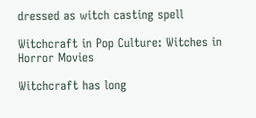dressed as witch casting spell

Witchcraft in Pop Culture: Witches in Horror Movies

Witchcraft has long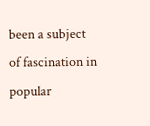been a subject of fascination in popular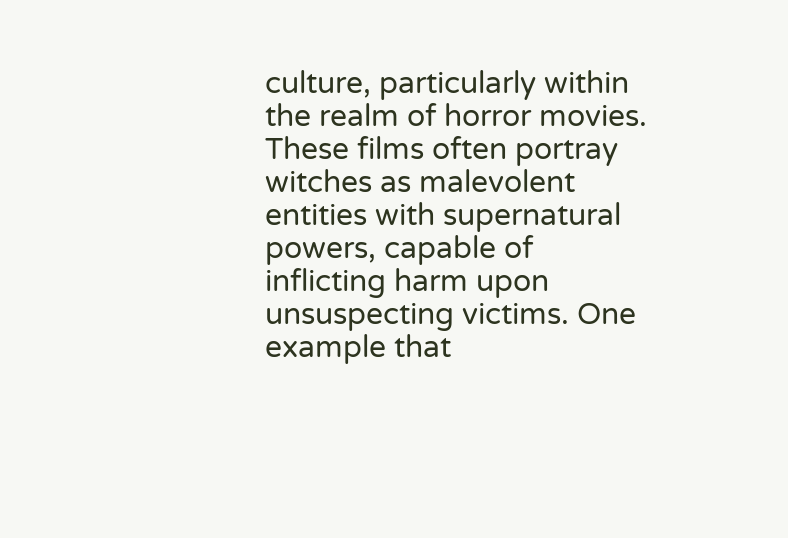culture, particularly within the realm of horror movies. These films often portray witches as malevolent entities with supernatural powers, capable of inflicting harm upon unsuspecting victims. One example that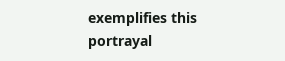exemplifies this portrayal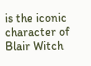is the iconic character of Blair Witch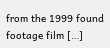from the 1999 found footage film […]